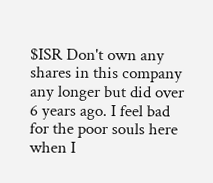$ISR Don't own any shares in this company any longer but did over 6 years ago. I feel bad for the poor souls here when I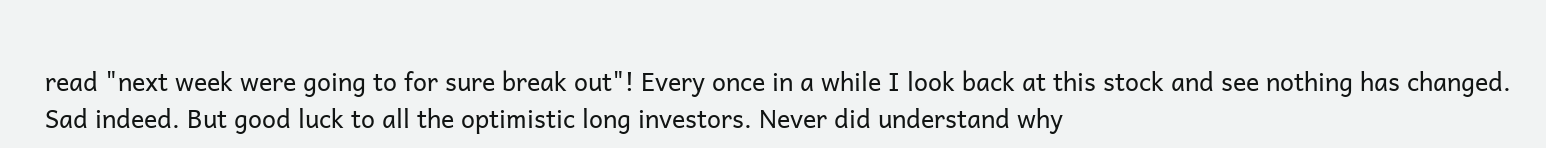read "next week were going to for sure break out"! Every once in a while I look back at this stock and see nothing has changed. Sad indeed. But good luck to all the optimistic long investors. Never did understand why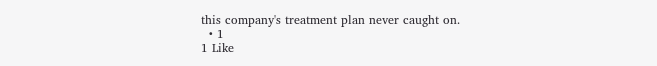this company's treatment plan never caught on.
  • 1
1 Like